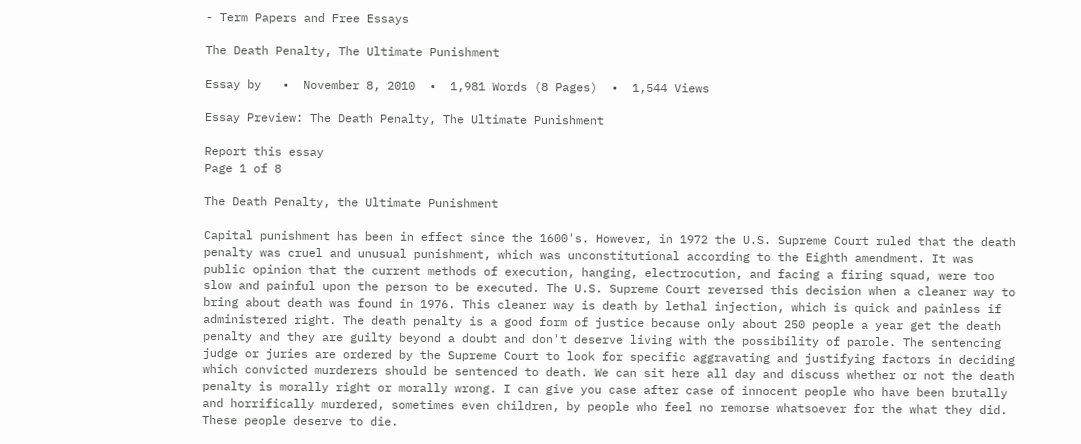- Term Papers and Free Essays

The Death Penalty, The Ultimate Punishment

Essay by   •  November 8, 2010  •  1,981 Words (8 Pages)  •  1,544 Views

Essay Preview: The Death Penalty, The Ultimate Punishment

Report this essay
Page 1 of 8

The Death Penalty, the Ultimate Punishment

Capital punishment has been in effect since the 1600's. However, in 1972 the U.S. Supreme Court ruled that the death penalty was cruel and unusual punishment, which was unconstitutional according to the Eighth amendment. It was public opinion that the current methods of execution, hanging, electrocution, and facing a firing squad, were too slow and painful upon the person to be executed. The U.S. Supreme Court reversed this decision when a cleaner way to bring about death was found in 1976. This cleaner way is death by lethal injection, which is quick and painless if administered right. The death penalty is a good form of justice because only about 250 people a year get the death penalty and they are guilty beyond a doubt and don't deserve living with the possibility of parole. The sentencing judge or juries are ordered by the Supreme Court to look for specific aggravating and justifying factors in deciding which convicted murderers should be sentenced to death. We can sit here all day and discuss whether or not the death penalty is morally right or morally wrong. I can give you case after case of innocent people who have been brutally and horrifically murdered, sometimes even children, by people who feel no remorse whatsoever for the what they did. These people deserve to die.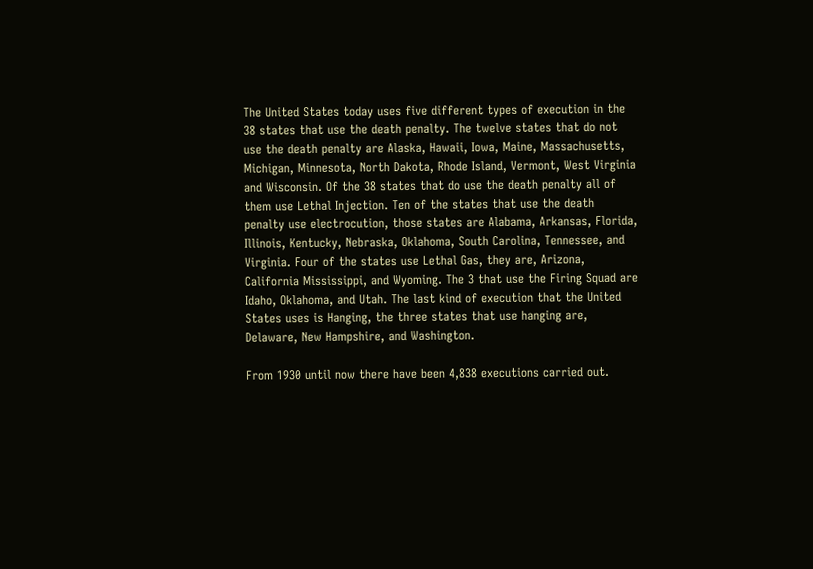The United States today uses five different types of execution in the 38 states that use the death penalty. The twelve states that do not use the death penalty are Alaska, Hawaii, Iowa, Maine, Massachusetts, Michigan, Minnesota, North Dakota, Rhode Island, Vermont, West Virginia and Wisconsin. Of the 38 states that do use the death penalty all of them use Lethal Injection. Ten of the states that use the death penalty use electrocution, those states are Alabama, Arkansas, Florida, Illinois, Kentucky, Nebraska, Oklahoma, South Carolina, Tennessee, and Virginia. Four of the states use Lethal Gas, they are, Arizona, California Mississippi, and Wyoming. The 3 that use the Firing Squad are Idaho, Oklahoma, and Utah. The last kind of execution that the United States uses is Hanging, the three states that use hanging are, Delaware, New Hampshire, and Washington.

From 1930 until now there have been 4,838 executions carried out.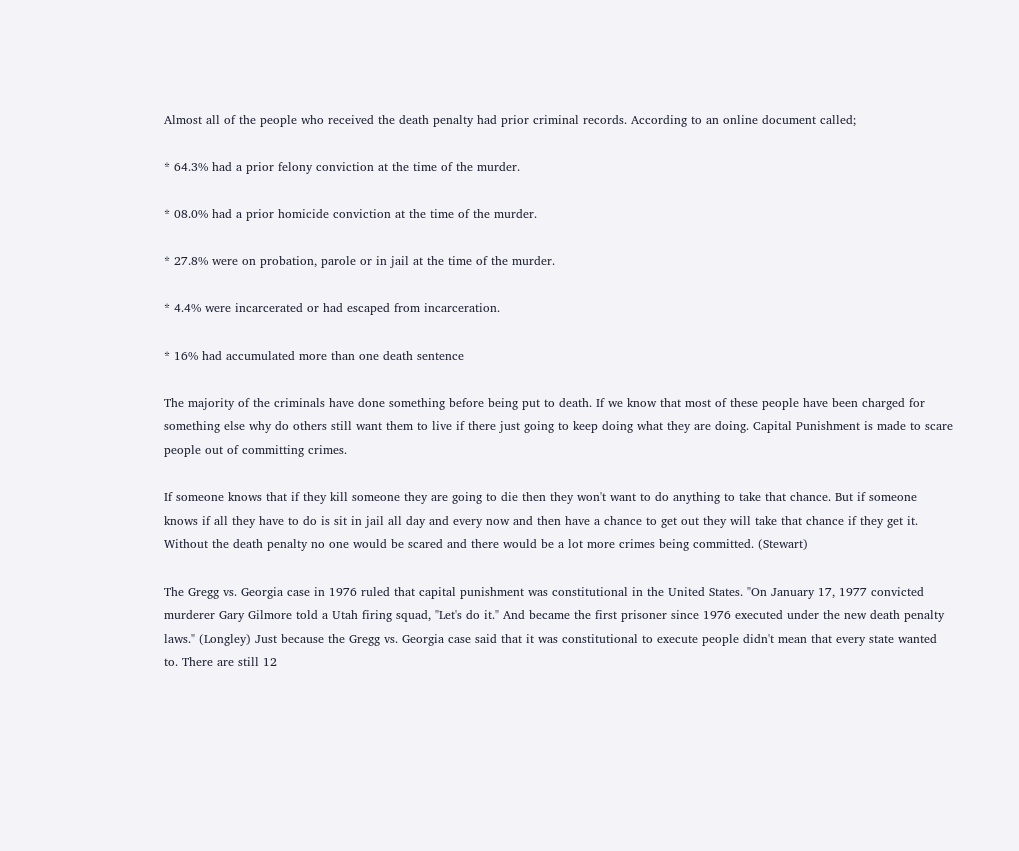Almost all of the people who received the death penalty had prior criminal records. According to an online document called;

* 64.3% had a prior felony conviction at the time of the murder.

* 08.0% had a prior homicide conviction at the time of the murder.

* 27.8% were on probation, parole or in jail at the time of the murder.

* 4.4% were incarcerated or had escaped from incarceration.

* 16% had accumulated more than one death sentence

The majority of the criminals have done something before being put to death. If we know that most of these people have been charged for something else why do others still want them to live if there just going to keep doing what they are doing. Capital Punishment is made to scare people out of committing crimes.

If someone knows that if they kill someone they are going to die then they won't want to do anything to take that chance. But if someone knows if all they have to do is sit in jail all day and every now and then have a chance to get out they will take that chance if they get it. Without the death penalty no one would be scared and there would be a lot more crimes being committed. (Stewart)

The Gregg vs. Georgia case in 1976 ruled that capital punishment was constitutional in the United States. "On January 17, 1977 convicted murderer Gary Gilmore told a Utah firing squad, "Let's do it." And became the first prisoner since 1976 executed under the new death penalty laws." (Longley) Just because the Gregg vs. Georgia case said that it was constitutional to execute people didn't mean that every state wanted to. There are still 12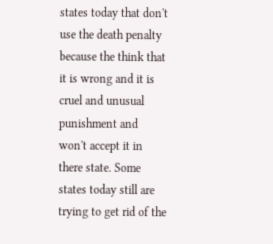states today that don't use the death penalty because the think that it is wrong and it is cruel and unusual punishment and won't accept it in there state. Some states today still are trying to get rid of the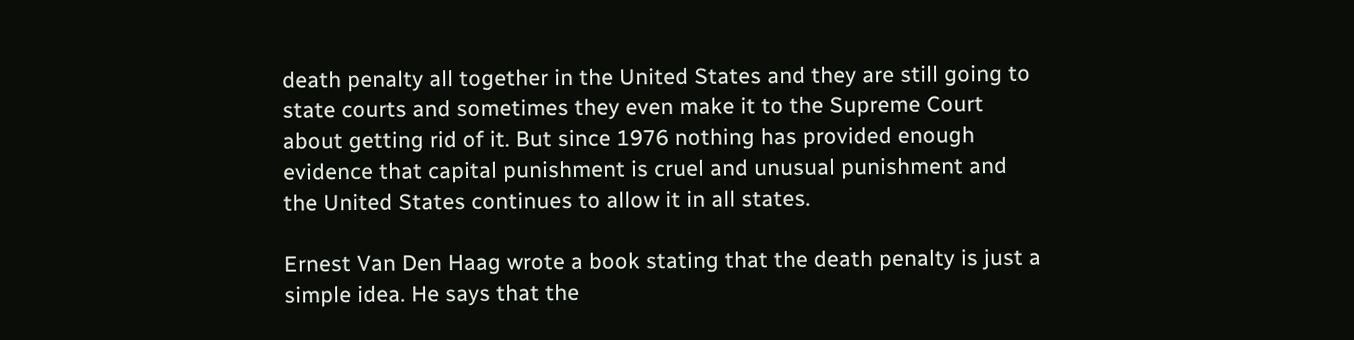death penalty all together in the United States and they are still going to state courts and sometimes they even make it to the Supreme Court about getting rid of it. But since 1976 nothing has provided enough evidence that capital punishment is cruel and unusual punishment and the United States continues to allow it in all states.

Ernest Van Den Haag wrote a book stating that the death penalty is just a simple idea. He says that the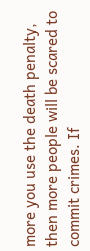more you use the death penalty, then more people will be scared to commit crimes. If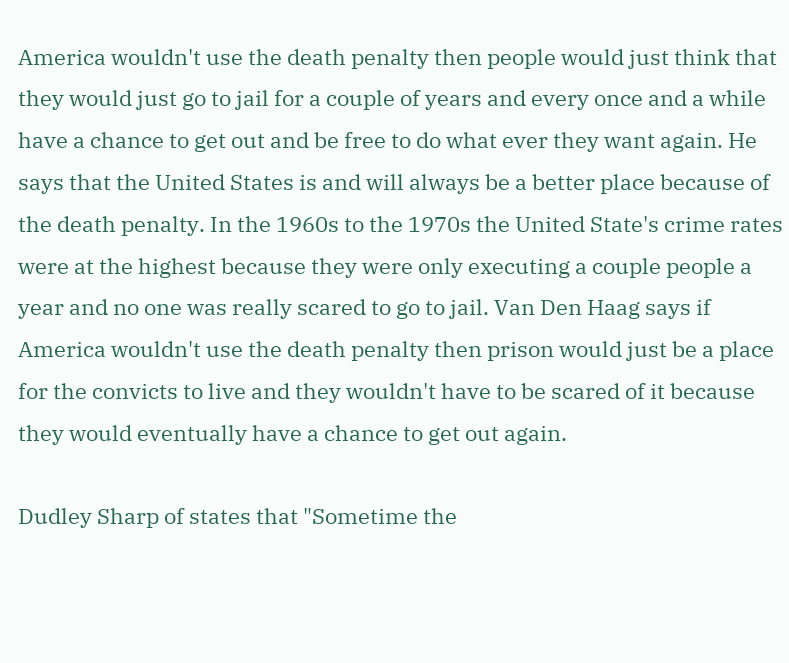America wouldn't use the death penalty then people would just think that they would just go to jail for a couple of years and every once and a while have a chance to get out and be free to do what ever they want again. He says that the United States is and will always be a better place because of the death penalty. In the 1960s to the 1970s the United State's crime rates were at the highest because they were only executing a couple people a year and no one was really scared to go to jail. Van Den Haag says if America wouldn't use the death penalty then prison would just be a place for the convicts to live and they wouldn't have to be scared of it because they would eventually have a chance to get out again.

Dudley Sharp of states that "Sometime the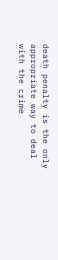death penalty is the only appropriate way to deal with the crime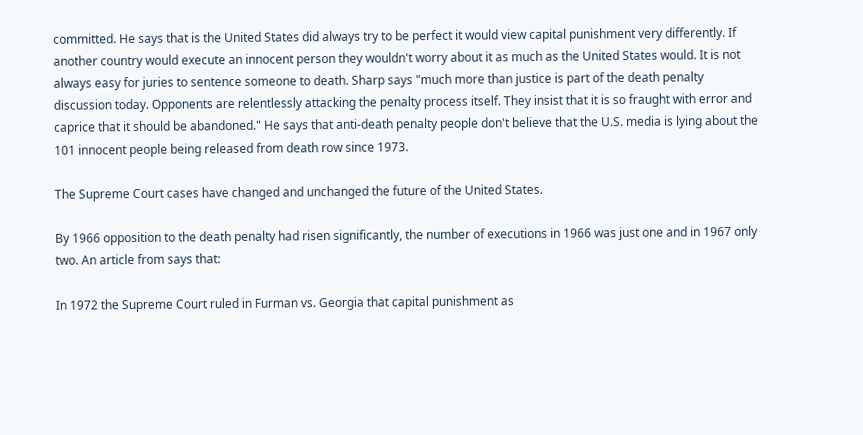committed. He says that is the United States did always try to be perfect it would view capital punishment very differently. If another country would execute an innocent person they wouldn't worry about it as much as the United States would. It is not always easy for juries to sentence someone to death. Sharp says "much more than justice is part of the death penalty discussion today. Opponents are relentlessly attacking the penalty process itself. They insist that it is so fraught with error and caprice that it should be abandoned." He says that anti-death penalty people don't believe that the U.S. media is lying about the 101 innocent people being released from death row since 1973.

The Supreme Court cases have changed and unchanged the future of the United States.

By 1966 opposition to the death penalty had risen significantly, the number of executions in 1966 was just one and in 1967 only two. An article from says that:

In 1972 the Supreme Court ruled in Furman vs. Georgia that capital punishment as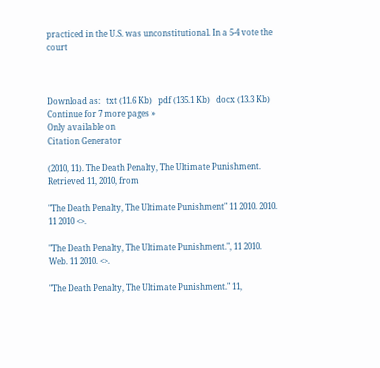practiced in the U.S. was unconstitutional. In a 5-4 vote the court



Download as:   txt (11.6 Kb)   pdf (135.1 Kb)   docx (13.3 Kb)
Continue for 7 more pages »
Only available on
Citation Generator

(2010, 11). The Death Penalty, The Ultimate Punishment. Retrieved 11, 2010, from

"The Death Penalty, The Ultimate Punishment" 11 2010. 2010. 11 2010 <>.

"The Death Penalty, The Ultimate Punishment.", 11 2010. Web. 11 2010. <>.

"The Death Penalty, The Ultimate Punishment." 11,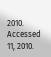2010. Accessed 11, 2010.